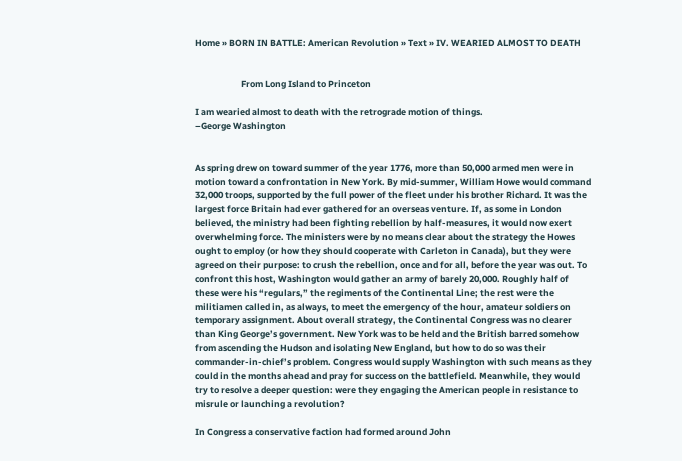Home » BORN IN BATTLE: American Revolution » Text » IV. WEARIED ALMOST TO DEATH


                       From Long Island to Princeton

I am wearied almost to death with the retrograde motion of things.
–George Washington


As spring drew on toward summer of the year 1776, more than 50,000 armed men were in motion toward a confrontation in New York. By mid-summer, William Howe would command 32,000 troops, supported by the full power of the fleet under his brother Richard. It was the largest force Britain had ever gathered for an overseas venture. If, as some in London believed, the ministry had been fighting rebellion by half-measures, it would now exert overwhelming force. The ministers were by no means clear about the strategy the Howes ought to employ (or how they should cooperate with Carleton in Canada), but they were agreed on their purpose: to crush the rebellion, once and for all, before the year was out. To confront this host, Washington would gather an army of barely 20,000. Roughly half of these were his “regulars,” the regiments of the Continental Line; the rest were the militiamen called in, as always, to meet the emergency of the hour, amateur soldiers on temporary assignment. About overall strategy, the Continental Congress was no clearer than King George’s government. New York was to be held and the British barred somehow from ascending the Hudson and isolating New England, but how to do so was their commander-in-chief’s problem. Congress would supply Washington with such means as they could in the months ahead and pray for success on the battlefield. Meanwhile, they would try to resolve a deeper question: were they engaging the American people in resistance to misrule or launching a revolution?

In Congress a conservative faction had formed around John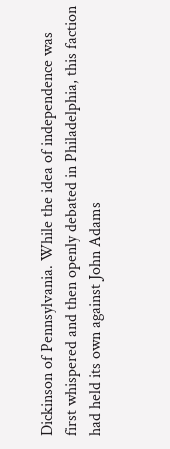Dickinson of Pennsylvania. While the idea of independence was first whispered and then openly debated in Philadelphia, this faction had held its own against John Adams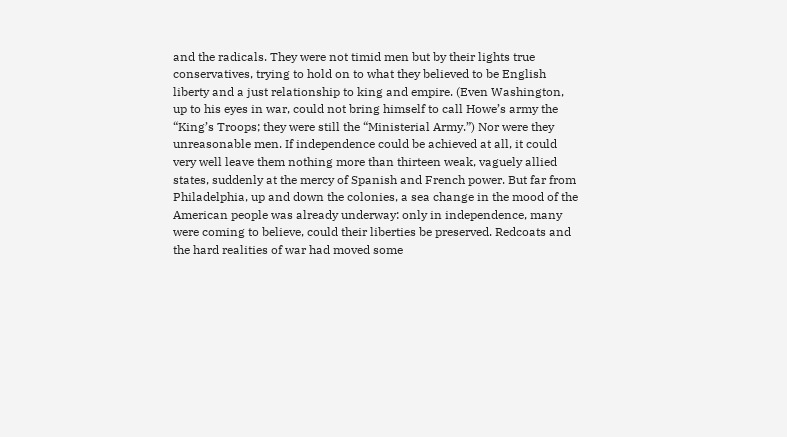and the radicals. They were not timid men but by their lights true conservatives, trying to hold on to what they believed to be English liberty and a just relationship to king and empire. (Even Washington, up to his eyes in war, could not bring himself to call Howe’s army the “King’s Troops; they were still the “Ministerial Army.”) Nor were they unreasonable men. If independence could be achieved at all, it could very well leave them nothing more than thirteen weak, vaguely allied states, suddenly at the mercy of Spanish and French power. But far from Philadelphia, up and down the colonies, a sea change in the mood of the American people was already underway: only in independence, many were coming to believe, could their liberties be preserved. Redcoats and the hard realities of war had moved some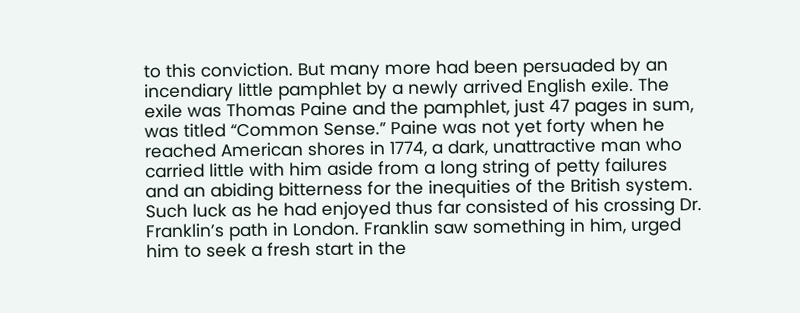to this conviction. But many more had been persuaded by an incendiary little pamphlet by a newly arrived English exile. The exile was Thomas Paine and the pamphlet, just 47 pages in sum, was titled “Common Sense.” Paine was not yet forty when he reached American shores in 1774, a dark, unattractive man who carried little with him aside from a long string of petty failures and an abiding bitterness for the inequities of the British system. Such luck as he had enjoyed thus far consisted of his crossing Dr. Franklin’s path in London. Franklin saw something in him, urged him to seek a fresh start in the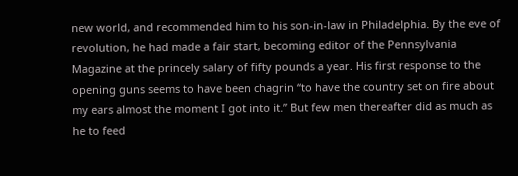new world, and recommended him to his son-in-law in Philadelphia. By the eve of revolution, he had made a fair start, becoming editor of the Pennsylvania Magazine at the princely salary of fifty pounds a year. His first response to the opening guns seems to have been chagrin “to have the country set on fire about my ears almost the moment I got into it.” But few men thereafter did as much as he to feed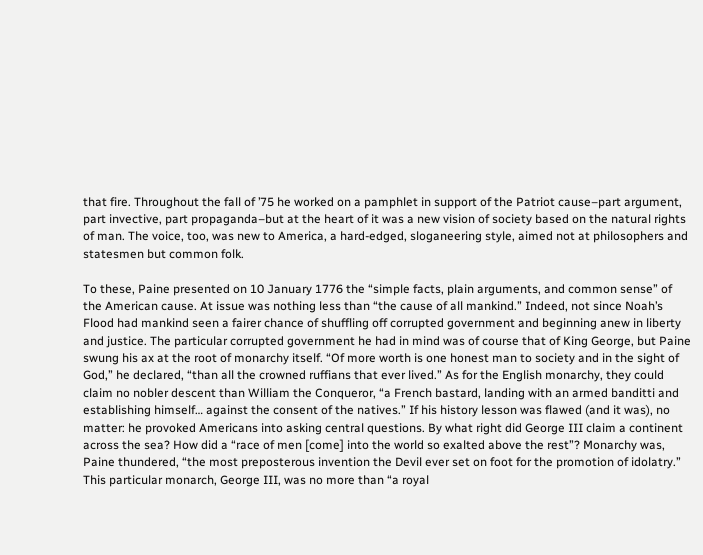that fire. Throughout the fall of ’75 he worked on a pamphlet in support of the Patriot cause–part argument, part invective, part propaganda–but at the heart of it was a new vision of society based on the natural rights of man. The voice, too, was new to America, a hard-edged, sloganeering style, aimed not at philosophers and statesmen but common folk.

To these, Paine presented on 10 January 1776 the “simple facts, plain arguments, and common sense” of the American cause. At issue was nothing less than “the cause of all mankind.” Indeed, not since Noah’s Flood had mankind seen a fairer chance of shuffling off corrupted government and beginning anew in liberty and justice. The particular corrupted government he had in mind was of course that of King George, but Paine swung his ax at the root of monarchy itself. “Of more worth is one honest man to society and in the sight of God,” he declared, “than all the crowned ruffians that ever lived.” As for the English monarchy, they could claim no nobler descent than William the Conqueror, “a French bastard, landing with an armed banditti and establishing himself… against the consent of the natives.” If his history lesson was flawed (and it was), no matter: he provoked Americans into asking central questions. By what right did George III claim a continent across the sea? How did a “race of men [come] into the world so exalted above the rest”? Monarchy was, Paine thundered, “the most preposterous invention the Devil ever set on foot for the promotion of idolatry.” This particular monarch, George III, was no more than “a royal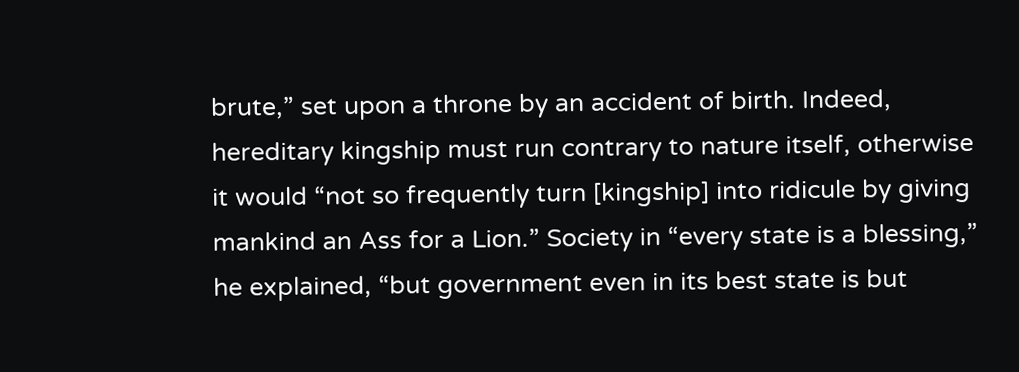brute,” set upon a throne by an accident of birth. Indeed, hereditary kingship must run contrary to nature itself, otherwise it would “not so frequently turn [kingship] into ridicule by giving mankind an Ass for a Lion.” Society in “every state is a blessing,” he explained, “but government even in its best state is but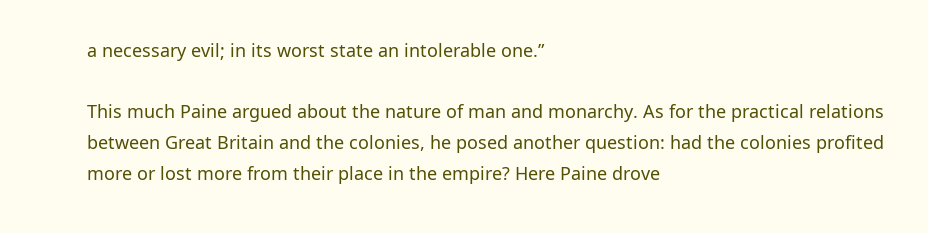a necessary evil; in its worst state an intolerable one.”

This much Paine argued about the nature of man and monarchy. As for the practical relations between Great Britain and the colonies, he posed another question: had the colonies profited more or lost more from their place in the empire? Here Paine drove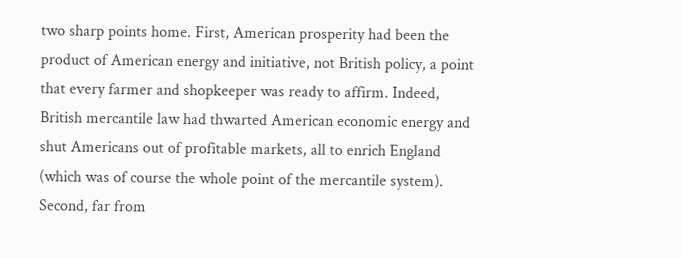two sharp points home. First, American prosperity had been the product of American energy and initiative, not British policy, a point that every farmer and shopkeeper was ready to affirm. Indeed, British mercantile law had thwarted American economic energy and shut Americans out of profitable markets, all to enrich England (which was of course the whole point of the mercantile system). Second, far from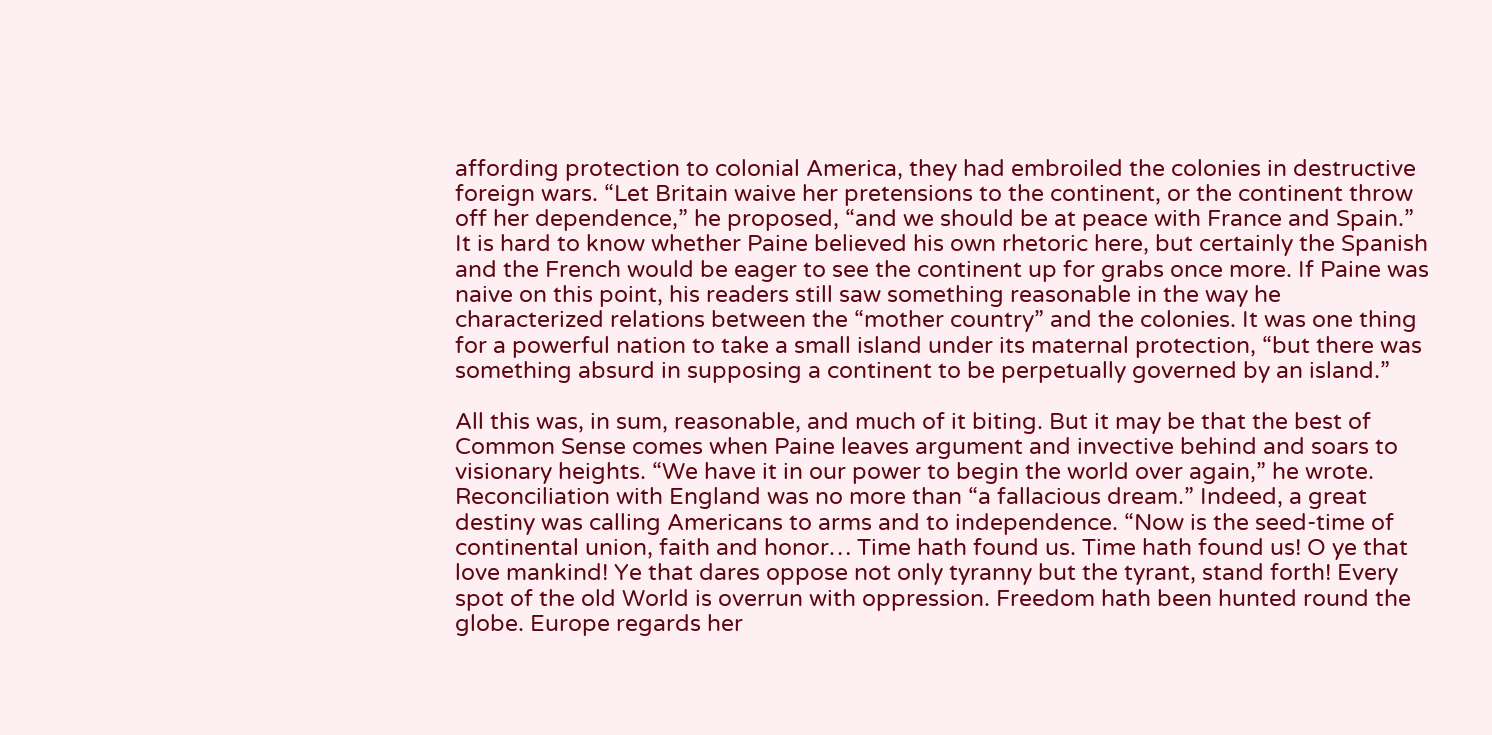affording protection to colonial America, they had embroiled the colonies in destructive foreign wars. “Let Britain waive her pretensions to the continent, or the continent throw off her dependence,” he proposed, “and we should be at peace with France and Spain.” It is hard to know whether Paine believed his own rhetoric here, but certainly the Spanish and the French would be eager to see the continent up for grabs once more. If Paine was naive on this point, his readers still saw something reasonable in the way he characterized relations between the “mother country” and the colonies. It was one thing for a powerful nation to take a small island under its maternal protection, “but there was something absurd in supposing a continent to be perpetually governed by an island.”

All this was, in sum, reasonable, and much of it biting. But it may be that the best of Common Sense comes when Paine leaves argument and invective behind and soars to visionary heights. “We have it in our power to begin the world over again,” he wrote. Reconciliation with England was no more than “a fallacious dream.” Indeed, a great destiny was calling Americans to arms and to independence. “Now is the seed-time of continental union, faith and honor… Time hath found us. Time hath found us! O ye that love mankind! Ye that dares oppose not only tyranny but the tyrant, stand forth! Every spot of the old World is overrun with oppression. Freedom hath been hunted round the globe. Europe regards her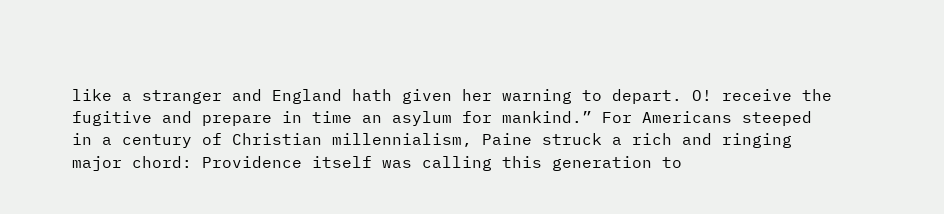like a stranger and England hath given her warning to depart. O! receive the fugitive and prepare in time an asylum for mankind.” For Americans steeped in a century of Christian millennialism, Paine struck a rich and ringing major chord: Providence itself was calling this generation to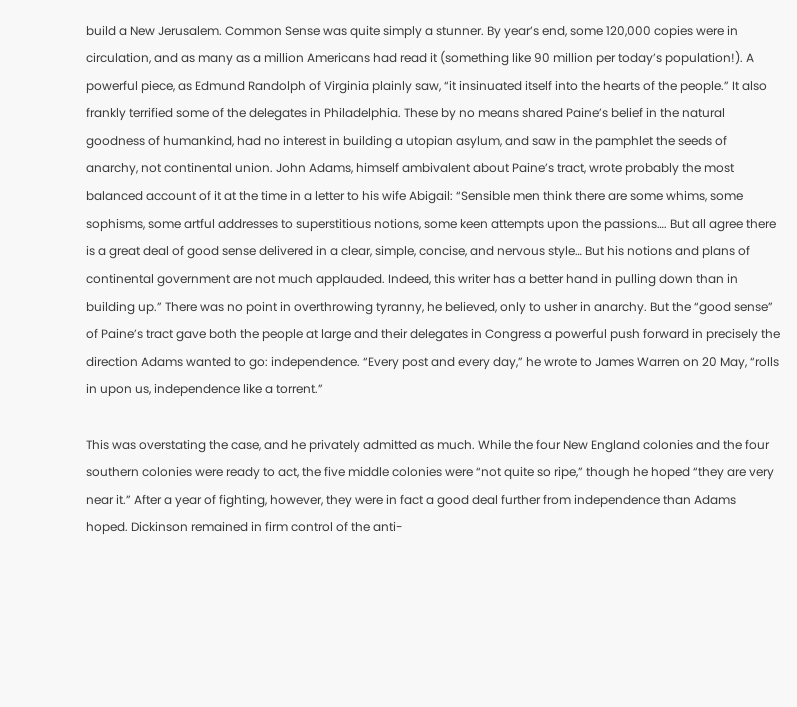build a New Jerusalem. Common Sense was quite simply a stunner. By year’s end, some 120,000 copies were in circulation, and as many as a million Americans had read it (something like 90 million per today’s population!). A powerful piece, as Edmund Randolph of Virginia plainly saw, “it insinuated itself into the hearts of the people.” It also frankly terrified some of the delegates in Philadelphia. These by no means shared Paine’s belief in the natural goodness of humankind, had no interest in building a utopian asylum, and saw in the pamphlet the seeds of anarchy, not continental union. John Adams, himself ambivalent about Paine’s tract, wrote probably the most balanced account of it at the time in a letter to his wife Abigail: “Sensible men think there are some whims, some sophisms, some artful addresses to superstitious notions, some keen attempts upon the passions…. But all agree there is a great deal of good sense delivered in a clear, simple, concise, and nervous style… But his notions and plans of continental government are not much applauded. Indeed, this writer has a better hand in pulling down than in building up.” There was no point in overthrowing tyranny, he believed, only to usher in anarchy. But the “good sense” of Paine’s tract gave both the people at large and their delegates in Congress a powerful push forward in precisely the direction Adams wanted to go: independence. “Every post and every day,” he wrote to James Warren on 20 May, “rolls in upon us, independence like a torrent.”

This was overstating the case, and he privately admitted as much. While the four New England colonies and the four southern colonies were ready to act, the five middle colonies were “not quite so ripe,” though he hoped “they are very near it.” After a year of fighting, however, they were in fact a good deal further from independence than Adams hoped. Dickinson remained in firm control of the anti-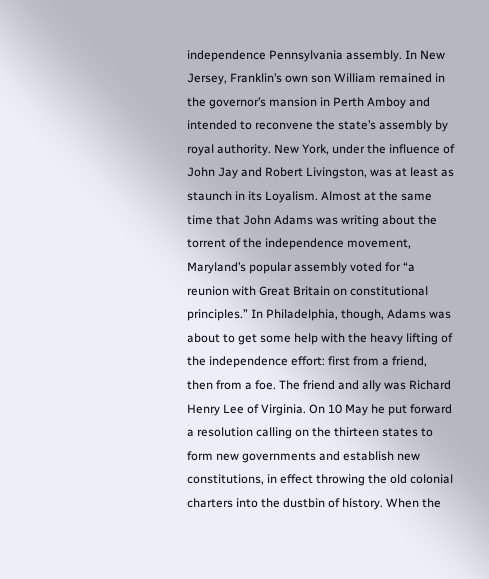independence Pennsylvania assembly. In New Jersey, Franklin’s own son William remained in the governor’s mansion in Perth Amboy and intended to reconvene the state’s assembly by royal authority. New York, under the influence of John Jay and Robert Livingston, was at least as staunch in its Loyalism. Almost at the same time that John Adams was writing about the torrent of the independence movement, Maryland’s popular assembly voted for “a reunion with Great Britain on constitutional principles.” In Philadelphia, though, Adams was about to get some help with the heavy lifting of the independence effort: first from a friend, then from a foe. The friend and ally was Richard Henry Lee of Virginia. On 10 May he put forward a resolution calling on the thirteen states to form new governments and establish new constitutions, in effect throwing the old colonial charters into the dustbin of history. When the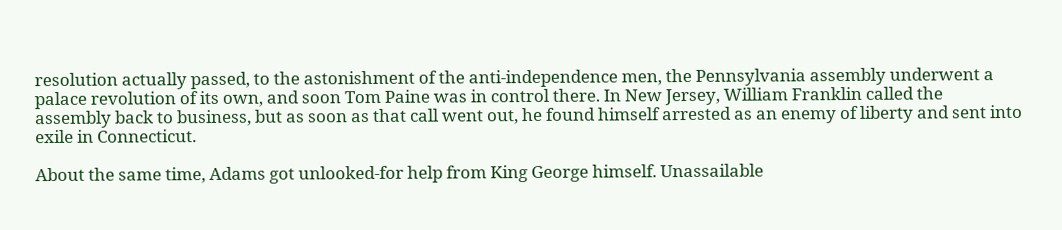resolution actually passed, to the astonishment of the anti-independence men, the Pennsylvania assembly underwent a palace revolution of its own, and soon Tom Paine was in control there. In New Jersey, William Franklin called the assembly back to business, but as soon as that call went out, he found himself arrested as an enemy of liberty and sent into exile in Connecticut.

About the same time, Adams got unlooked-for help from King George himself. Unassailable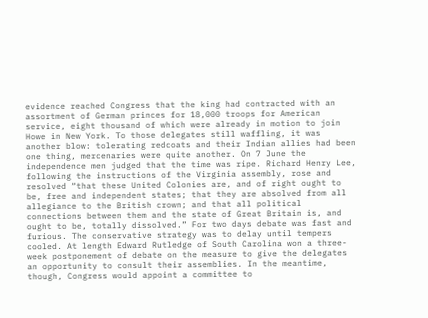evidence reached Congress that the king had contracted with an assortment of German princes for 18,000 troops for American service, eight thousand of which were already in motion to join Howe in New York. To those delegates still waffling, it was another blow: tolerating redcoats and their Indian allies had been one thing, mercenaries were quite another. On 7 June the independence men judged that the time was ripe. Richard Henry Lee, following the instructions of the Virginia assembly, rose and resolved “that these United Colonies are, and of right ought to be, free and independent states; that they are absolved from all allegiance to the British crown; and that all political connections between them and the state of Great Britain is, and ought to be, totally dissolved.” For two days debate was fast and furious. The conservative strategy was to delay until tempers cooled. At length Edward Rutledge of South Carolina won a three-week postponement of debate on the measure to give the delegates an opportunity to consult their assemblies. In the meantime, though, Congress would appoint a committee to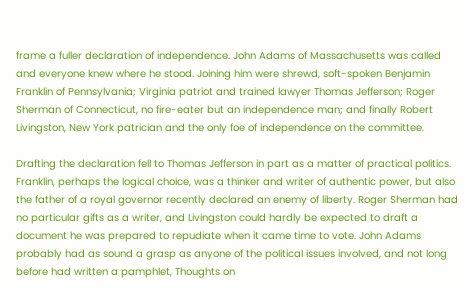frame a fuller declaration of independence. John Adams of Massachusetts was called and everyone knew where he stood. Joining him were shrewd, soft-spoken Benjamin Franklin of Pennsylvania; Virginia patriot and trained lawyer Thomas Jefferson; Roger Sherman of Connecticut, no fire-eater but an independence man; and finally Robert Livingston, New York patrician and the only foe of independence on the committee.

Drafting the declaration fell to Thomas Jefferson in part as a matter of practical politics. Franklin, perhaps the logical choice, was a thinker and writer of authentic power, but also the father of a royal governor recently declared an enemy of liberty. Roger Sherman had no particular gifts as a writer, and Livingston could hardly be expected to draft a document he was prepared to repudiate when it came time to vote. John Adams probably had as sound a grasp as anyone of the political issues involved, and not long before had written a pamphlet, Thoughts on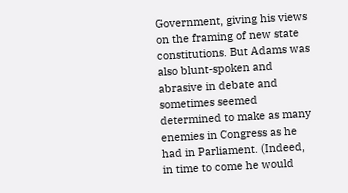Government, giving his views on the framing of new state constitutions. But Adams was also blunt-spoken and abrasive in debate and sometimes seemed determined to make as many enemies in Congress as he had in Parliament. (Indeed, in time to come he would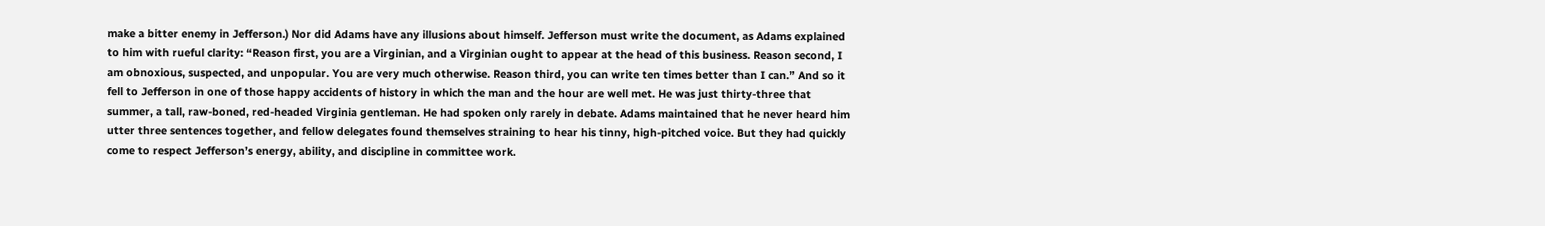make a bitter enemy in Jefferson.) Nor did Adams have any illusions about himself. Jefferson must write the document, as Adams explained to him with rueful clarity: “Reason first, you are a Virginian, and a Virginian ought to appear at the head of this business. Reason second, I am obnoxious, suspected, and unpopular. You are very much otherwise. Reason third, you can write ten times better than I can.” And so it fell to Jefferson in one of those happy accidents of history in which the man and the hour are well met. He was just thirty-three that summer, a tall, raw-boned, red-headed Virginia gentleman. He had spoken only rarely in debate. Adams maintained that he never heard him utter three sentences together, and fellow delegates found themselves straining to hear his tinny, high-pitched voice. But they had quickly come to respect Jefferson’s energy, ability, and discipline in committee work.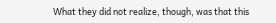What they did not realize, though, was that this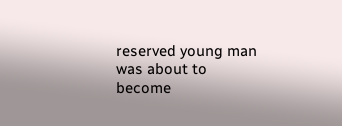reserved young man was about to become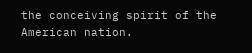the conceiving spirit of the American nation.